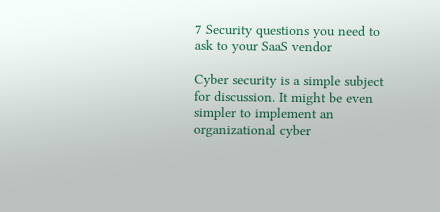7 Security questions you need to ask to your SaaS vendor

Cyber security is a simple subject for discussion. It might be even simpler to implement an organizational cyber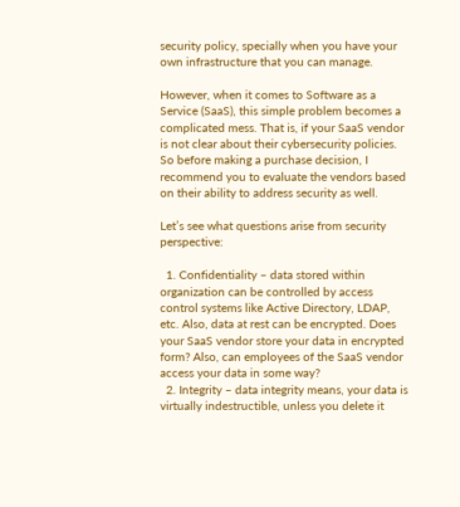security policy, specially when you have your own infrastructure that you can manage.

However, when it comes to Software as a Service (SaaS), this simple problem becomes a complicated mess. That is, if your SaaS vendor is not clear about their cybersecurity policies. So before making a purchase decision, I recommend you to evaluate the vendors based on their ability to address security as well.

Let’s see what questions arise from security perspective:

  1. Confidentiality – data stored within organization can be controlled by access control systems like Active Directory, LDAP, etc. Also, data at rest can be encrypted. Does your SaaS vendor store your data in encrypted form? Also, can employees of the SaaS vendor access your data in some way?
  2. Integrity – data integrity means, your data is virtually indestructible, unless you delete it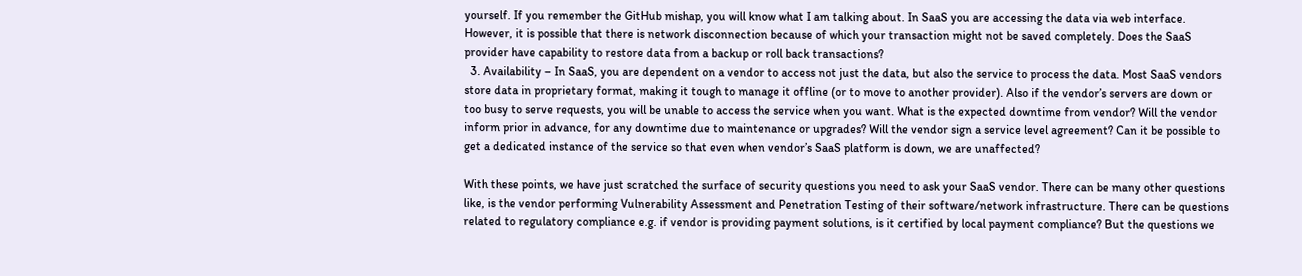yourself. If you remember the GitHub mishap, you will know what I am talking about. In SaaS you are accessing the data via web interface. However, it is possible that there is network disconnection because of which your transaction might not be saved completely. Does the SaaS provider have capability to restore data from a backup or roll back transactions?
  3. Availability – In SaaS, you are dependent on a vendor to access not just the data, but also the service to process the data. Most SaaS vendors store data in proprietary format, making it tough to manage it offline (or to move to another provider). Also if the vendor’s servers are down or too busy to serve requests, you will be unable to access the service when you want. What is the expected downtime from vendor? Will the vendor inform prior in advance, for any downtime due to maintenance or upgrades? Will the vendor sign a service level agreement? Can it be possible to get a dedicated instance of the service so that even when vendor’s SaaS platform is down, we are unaffected?

With these points, we have just scratched the surface of security questions you need to ask your SaaS vendor. There can be many other questions like, is the vendor performing Vulnerability Assessment and Penetration Testing of their software/network infrastructure. There can be questions related to regulatory compliance e.g. if vendor is providing payment solutions, is it certified by local payment compliance? But the questions we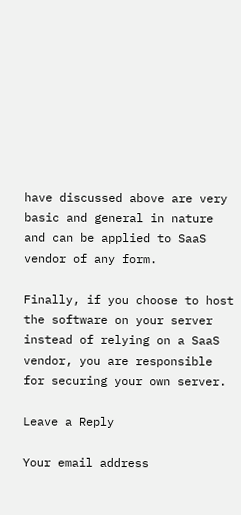have discussed above are very basic and general in nature and can be applied to SaaS vendor of any form.

Finally, if you choose to host the software on your server instead of relying on a SaaS vendor, you are responsible for securing your own server.

Leave a Reply

Your email address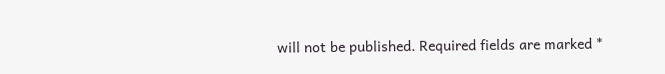will not be published. Required fields are marked *